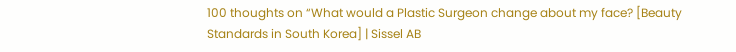100 thoughts on “What would a Plastic Surgeon change about my face? [Beauty Standards in South Korea] | Sissel AB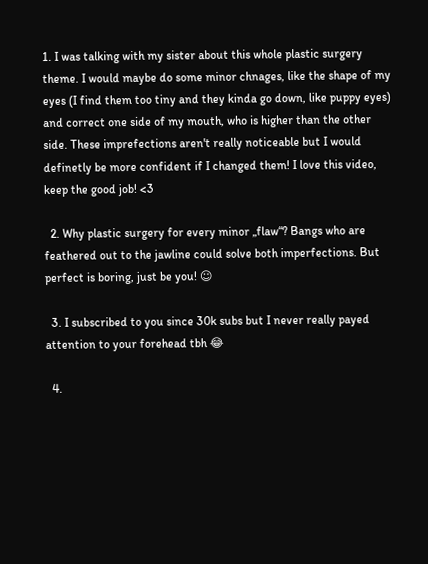1. I was talking with my sister about this whole plastic surgery theme. I would maybe do some minor chnages, like the shape of my eyes (I find them too tiny and they kinda go down, like puppy eyes) and correct one side of my mouth, who is higher than the other side. These imprefections aren't really noticeable but I would definetly be more confident if I changed them! I love this video, keep the good job! <3

  2. Why plastic surgery for every minor „flaw“? Bangs who are feathered out to the jawline could solve both imperfections. But perfect is boring, just be you! ☺

  3. I subscribed to you since 30k subs but I never really payed attention to your forehead tbh 😂

  4.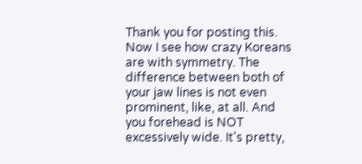Thank you for posting this. Now I see how crazy Koreans are with symmetry. The difference between both of your jaw lines is not even prominent, like, at all. And you forehead is NOT excessively wide. It's pretty,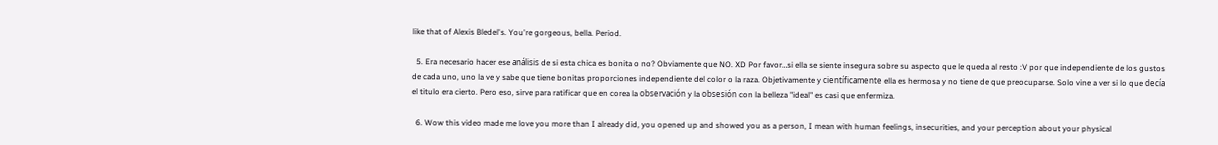like that of Alexis Bledel's. You're gorgeous, bella. Period.

  5. Era necesario hacer ese análisis de si esta chica es bonita o no? Obviamente que NO. XD Por favor…si ella se siente insegura sobre su aspecto que le queda al resto :V por que independiente de los gustos de cada uno, uno la ve y sabe que tiene bonitas proporciones independiente del color o la raza. Objetivamente y científicamente ella es hermosa y no tiene de que preocuparse. Solo vine a ver si lo que decía el titulo era cierto. Pero eso, sirve para ratificar que en corea la observación y la obsesión con la belleza "ideal" es casi que enfermiza.

  6. Wow this video made me love you more than I already did, you opened up and showed you as a person, I mean with human feelings, insecurities, and your perception about your physical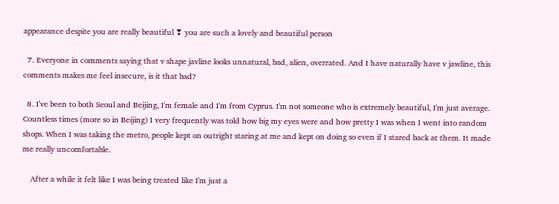appearance despite you are really beautiful ❣ you are such a lovely and beautiful person

  7. Everyone in comments saying that v shape javline looks unnatural, bad, alien, overrated. And I have naturally have v jawline, this comments makes me feel insecure, is it that bad?

  8. I've been to both Seoul and Beijing, I'm female and I'm from Cyprus. I'm not someone who is extremely beautiful, I'm just average. Countless times (more so in Beijing) I very frequently was told how big my eyes were and how pretty I was when I went into random shops. When I was taking the metro, people kept on outright staring at me and kept on doing so even if I stared back at them. It made me really uncomfortable.

    After a while it felt like I was being treated like I'm just a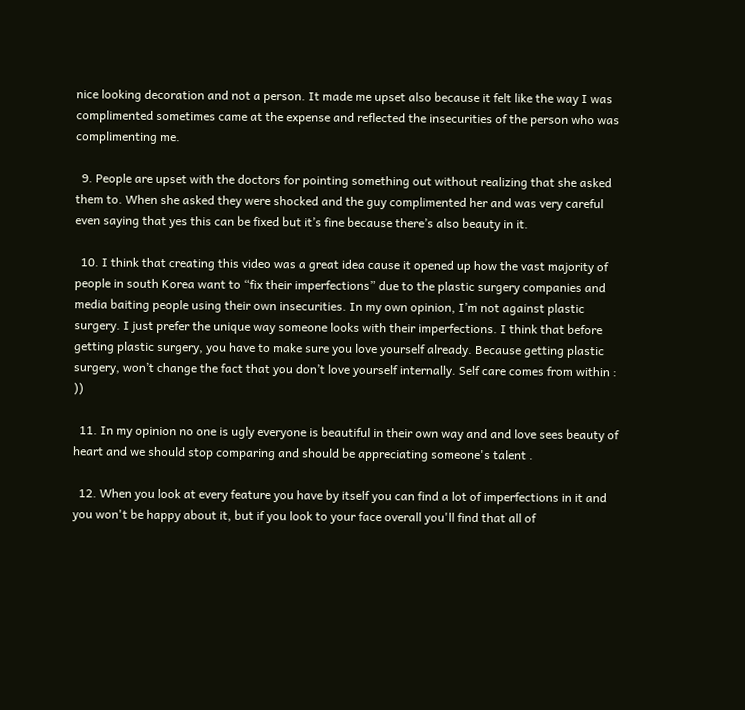nice looking decoration and not a person. It made me upset also because it felt like the way I was complimented sometimes came at the expense and reflected the insecurities of the person who was complimenting me.

  9. People are upset with the doctors for pointing something out without realizing that she asked them to. When she asked they were shocked and the guy complimented her and was very careful even saying that yes this can be fixed but it’s fine because there’s also beauty in it.

  10. I think that creating this video was a great idea cause it opened up how the vast majority of people in south Korea want to “fix their imperfections” due to the plastic surgery companies and media baiting people using their own insecurities. In my own opinion, I’m not against plastic surgery. I just prefer the unique way someone looks with their imperfections. I think that before getting plastic surgery, you have to make sure you love yourself already. Because getting plastic surgery, won’t change the fact that you don’t love yourself internally. Self care comes from within : ))

  11. In my opinion no one is ugly everyone is beautiful in their own way and and love sees beauty of heart and we should stop comparing and should be appreciating someone's talent .

  12. When you look at every feature you have by itself you can find a lot of imperfections in it and you won't be happy about it, but if you look to your face overall you'll find that all of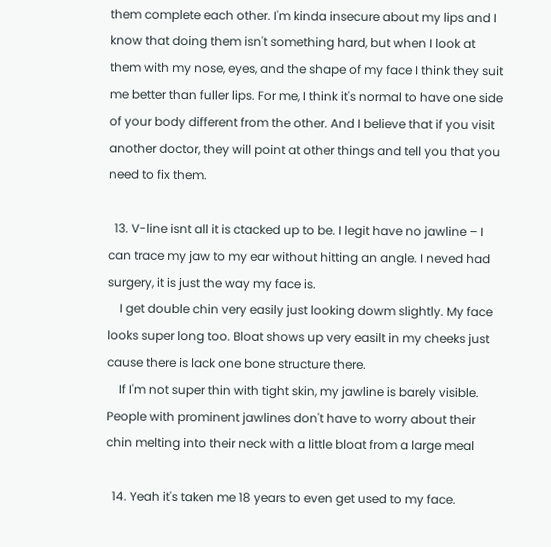them complete each other. I'm kinda insecure about my lips and I know that doing them isn't something hard, but when I look at them with my nose, eyes, and the shape of my face I think they suit me better than fuller lips. For me, I think it's normal to have one side of your body different from the other. And I believe that if you visit another doctor, they will point at other things and tell you that you need to fix them.

  13. V-line isnt all it is ctacked up to be. I legit have no jawline – I can trace my jaw to my ear without hitting an angle. I neved had surgery, it is just the way my face is.
    I get double chin very easily just looking dowm slightly. My face looks super long too. Bloat shows up very easilt in my cheeks just cause there is lack one bone structure there.
    If I'm not super thin with tight skin, my jawline is barely visible. People with prominent jawlines don't have to worry about their chin melting into their neck with a little bloat from a large meal

  14. Yeah it's taken me 18 years to even get used to my face.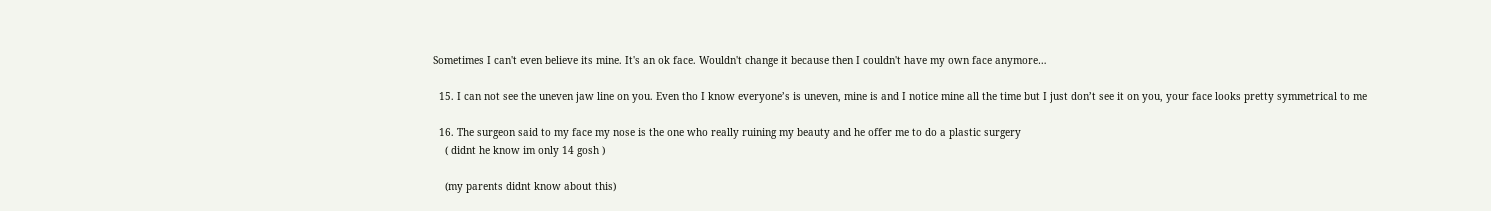Sometimes I can't even believe its mine. It's an ok face. Wouldn't change it because then I couldn't have my own face anymore…

  15. I can not see the uneven jaw line on you. Even tho I know everyone’s is uneven, mine is and I notice mine all the time but I just don’t see it on you, your face looks pretty symmetrical to me

  16. The surgeon said to my face my nose is the one who really ruining my beauty and he offer me to do a plastic surgery
    ( didnt he know im only 14 gosh )

    (my parents didnt know about this)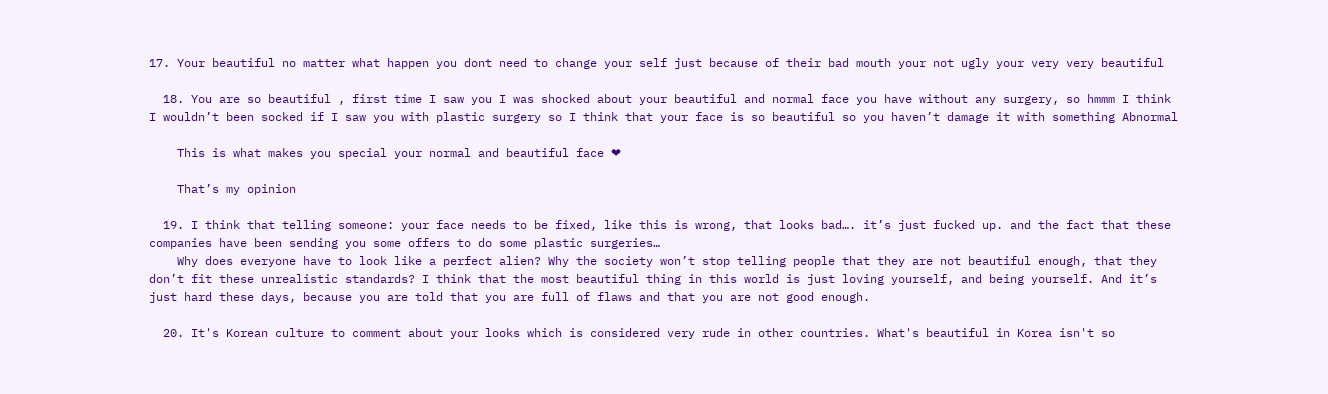17. Your beautiful no matter what happen you dont need to change your self just because of their bad mouth your not ugly your very very beautiful

  18. You are so beautiful , first time I saw you I was shocked about your beautiful and normal face you have without any surgery, so hmmm I think I wouldn’t been socked if I saw you with plastic surgery so I think that your face is so beautiful so you haven’t damage it with something Abnormal

    This is what makes you special your normal and beautiful face ❤

    That’s my opinion

  19. I think that telling someone: your face needs to be fixed, like this is wrong, that looks bad…. it’s just fucked up. and the fact that these companies have been sending you some offers to do some plastic surgeries…
    Why does everyone have to look like a perfect alien? Why the society won’t stop telling people that they are not beautiful enough, that they don’t fit these unrealistic standards? I think that the most beautiful thing in this world is just loving yourself, and being yourself. And it’s just hard these days, because you are told that you are full of flaws and that you are not good enough.

  20. It's Korean culture to comment about your looks which is considered very rude in other countries. What's beautiful in Korea isn't so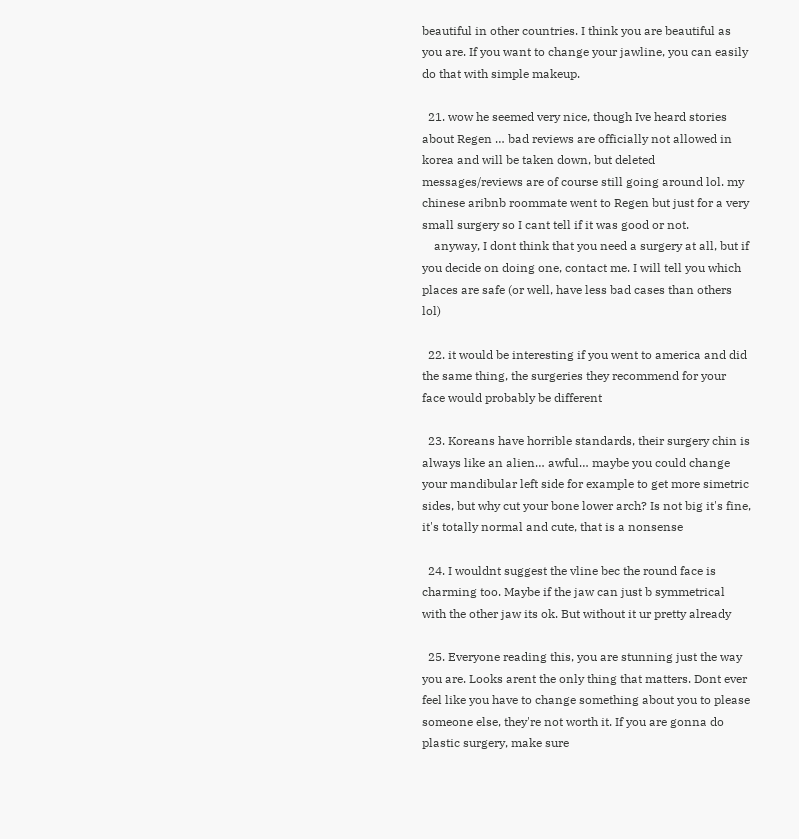beautiful in other countries. I think you are beautiful as you are. If you want to change your jawline, you can easily do that with simple makeup.

  21. wow he seemed very nice, though Ive heard stories about Regen … bad reviews are officially not allowed in korea and will be taken down, but deleted messages/reviews are of course still going around lol. my chinese aribnb roommate went to Regen but just for a very small surgery so I cant tell if it was good or not.
    anyway, I dont think that you need a surgery at all, but if you decide on doing one, contact me. I will tell you which places are safe (or well, have less bad cases than others lol)

  22. it would be interesting if you went to america and did the same thing, the surgeries they recommend for your face would probably be different

  23. Koreans have horrible standards, their surgery chin is always like an alien… awful… maybe you could change your mandibular left side for example to get more simetric sides, but why cut your bone lower arch? Is not big it's fine, it's totally normal and cute, that is a nonsense

  24. I wouldnt suggest the vline bec the round face is charming too. Maybe if the jaw can just b symmetrical with the other jaw its ok. But without it ur pretty already

  25. Everyone reading this, you are stunning just the way you are. Looks arent the only thing that matters. Dont ever feel like you have to change something about you to please someone else, they're not worth it. If you are gonna do plastic surgery, make sure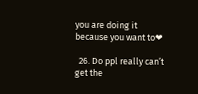you are doing it because you want to❤

  26. Do ppl really can’t get the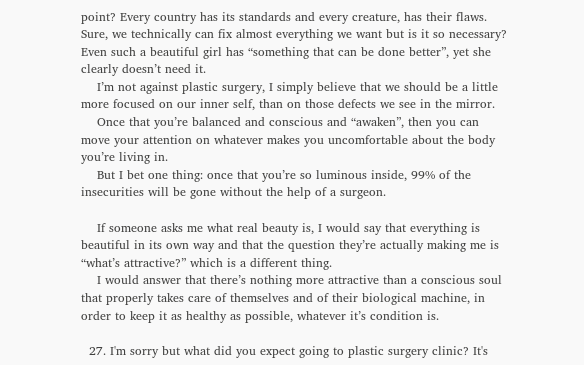point? Every country has its standards and every creature, has their flaws. Sure, we technically can fix almost everything we want but is it so necessary? Even such a beautiful girl has “something that can be done better”, yet she clearly doesn’t need it.
    I’m not against plastic surgery, I simply believe that we should be a little more focused on our inner self, than on those defects we see in the mirror.
    Once that you’re balanced and conscious and “awaken”, then you can move your attention on whatever makes you uncomfortable about the body you’re living in.
    But I bet one thing: once that you’re so luminous inside, 99% of the insecurities will be gone without the help of a surgeon.

    If someone asks me what real beauty is, I would say that everything is beautiful in its own way and that the question they’re actually making me is “what’s attractive?” which is a different thing.
    I would answer that there’s nothing more attractive than a conscious soul that properly takes care of themselves and of their biological machine, in order to keep it as healthy as possible, whatever it’s condition is.

  27. I'm sorry but what did you expect going to plastic surgery clinic? It's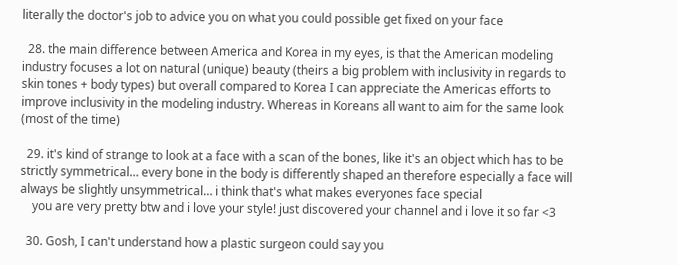literally the doctor's job to advice you on what you could possible get fixed on your face

  28. the main difference between America and Korea in my eyes, is that the American modeling industry focuses a lot on natural (unique) beauty (theirs a big problem with inclusivity in regards to skin tones + body types) but overall compared to Korea I can appreciate the Americas efforts to improve inclusivity in the modeling industry. Whereas in Koreans all want to aim for the same look (most of the time)

  29. it's kind of strange to look at a face with a scan of the bones, like it's an object which has to be strictly symmetrical… every bone in the body is differently shaped an therefore especially a face will always be slightly unsymmetrical… i think that's what makes everyones face special
    you are very pretty btw and i love your style! just discovered your channel and i love it so far <3

  30. Gosh, I can't understand how a plastic surgeon could say you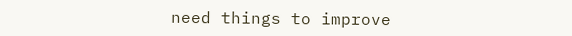need things to improve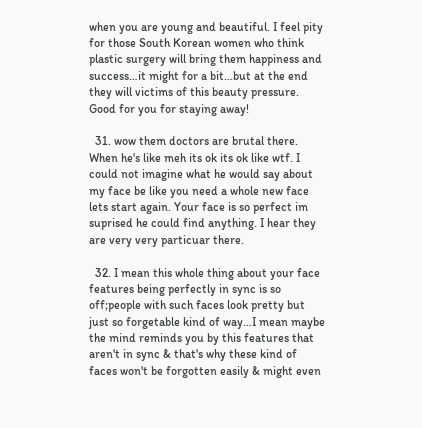when you are young and beautiful. I feel pity for those South Korean women who think plastic surgery will bring them happiness and success…it might for a bit…but at the end they will victims of this beauty pressure. Good for you for staying away!

  31. wow them doctors are brutal there. When he's like meh its ok its ok like wtf. I could not imagine what he would say about my face be like you need a whole new face lets start again. Your face is so perfect im suprised he could find anything. I hear they are very very particuar there.

  32. I mean this whole thing about your face features being perfectly in sync is so off;people with such faces look pretty but just so forgetable kind of way…I mean maybe the mind reminds you by this features that aren't in sync & that's why these kind of faces won't be forgotten easily & might even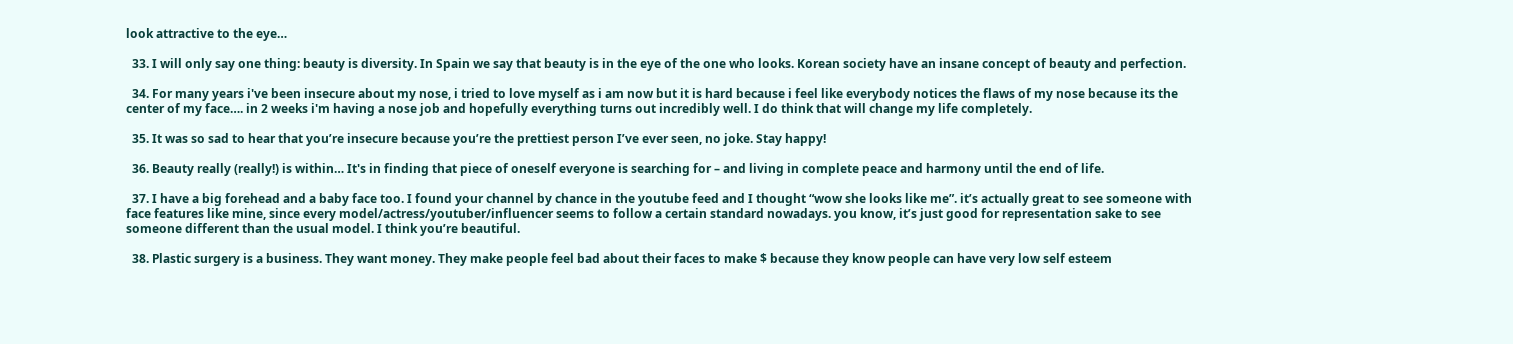look attractive to the eye…

  33. I will only say one thing: beauty is diversity. In Spain we say that beauty is in the eye of the one who looks. Korean society have an insane concept of beauty and perfection.

  34. For many years i've been insecure about my nose, i tried to love myself as i am now but it is hard because i feel like everybody notices the flaws of my nose because its the center of my face…. in 2 weeks i'm having a nose job and hopefully everything turns out incredibly well. I do think that will change my life completely.

  35. It was so sad to hear that you’re insecure because you’re the prettiest person I’ve ever seen, no joke. Stay happy!

  36. Beauty really (really!) is within… It's in finding that piece of oneself everyone is searching for – and living in complete peace and harmony until the end of life.

  37. I have a big forehead and a baby face too. I found your channel by chance in the youtube feed and I thought “wow she looks like me”. it’s actually great to see someone with face features like mine, since every model/actress/youtuber/influencer seems to follow a certain standard nowadays. you know, it’s just good for representation sake to see someone different than the usual model. I think you’re beautiful.

  38. Plastic surgery is a business. They want money. They make people feel bad about their faces to make $ because they know people can have very low self esteem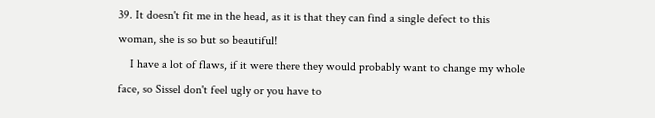39. It doesn't fit me in the head, as it is that they can find a single defect to this woman, she is so but so beautiful!
    I have a lot of flaws, if it were there they would probably want to change my whole face, so Sissel don't feel ugly or you have to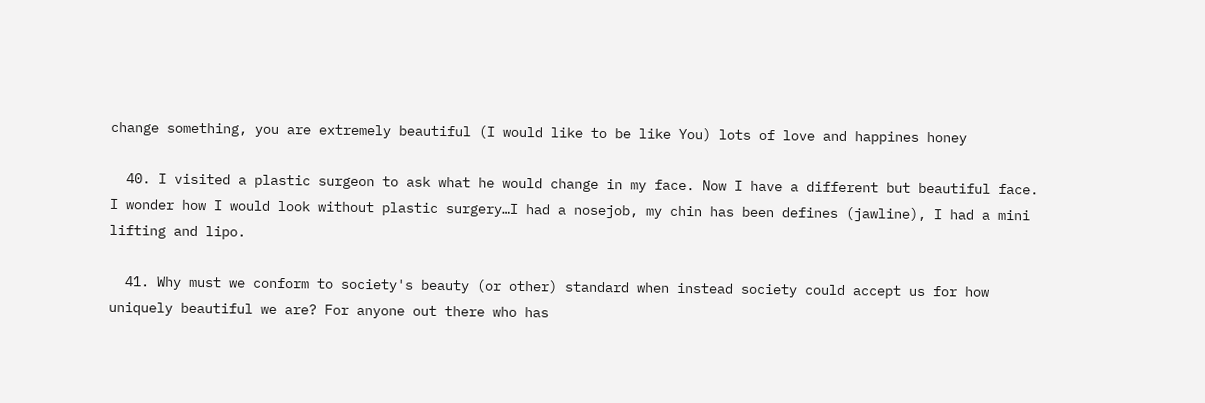change something, you are extremely beautiful (I would like to be like You) lots of love and happines honey

  40. I visited a plastic surgeon to ask what he would change in my face. Now I have a different but beautiful face. I wonder how I would look without plastic surgery…I had a nosejob, my chin has been defines (jawline), I had a mini lifting and lipo.

  41. Why must we conform to society's beauty (or other) standard when instead society could accept us for how uniquely beautiful we are? For anyone out there who has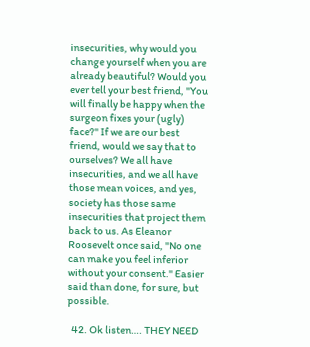insecurities, why would you change yourself when you are already beautiful? Would you ever tell your best friend, "You will finally be happy when the surgeon fixes your (ugly) face?" If we are our best friend, would we say that to ourselves? We all have insecurities, and we all have those mean voices, and yes, society has those same insecurities that project them back to us. As Eleanor Roosevelt once said, "No one can make you feel inferior without your consent." Easier said than done, for sure, but possible.

  42. Ok listen…. THEY NEED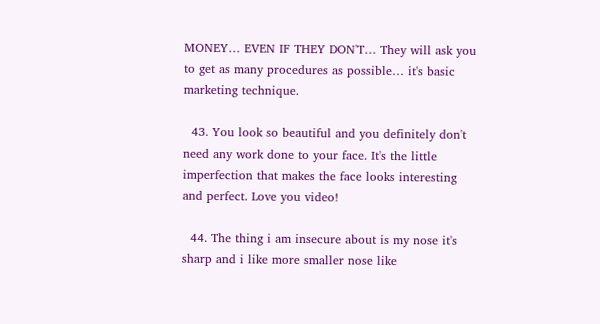MONEY… EVEN IF THEY DON'T… They will ask you to get as many procedures as possible… it's basic marketing technique.

  43. You look so beautiful and you definitely don't need any work done to your face. It's the little imperfection that makes the face looks interesting and perfect. Love you video!

  44. The thing i am insecure about is my nose it's sharp and i like more smaller nose like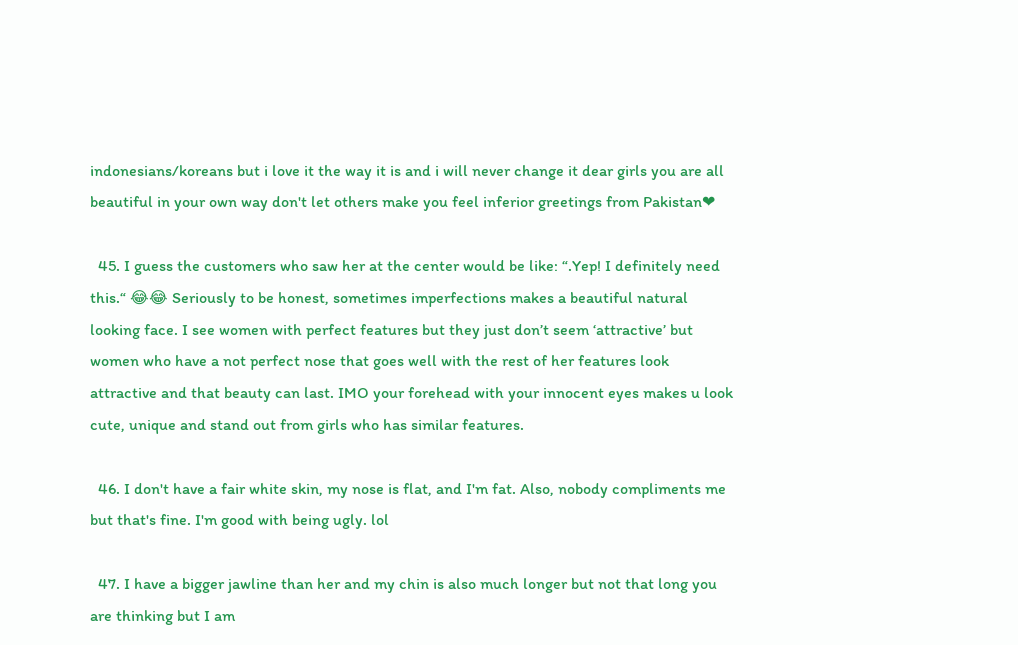indonesians/koreans but i love it the way it is and i will never change it dear girls you are all beautiful in your own way don't let others make you feel inferior greetings from Pakistan❤

  45. I guess the customers who saw her at the center would be like: “.Yep! I definitely need this.“ 😂😂 Seriously to be honest, sometimes imperfections makes a beautiful natural looking face. I see women with perfect features but they just don’t seem ‘attractive’ but women who have a not perfect nose that goes well with the rest of her features look attractive and that beauty can last. IMO your forehead with your innocent eyes makes u look cute, unique and stand out from girls who has similar features.

  46. I don't have a fair white skin, my nose is flat, and I'm fat. Also, nobody compliments me but that's fine. I'm good with being ugly. lol

  47. I have a bigger jawline than her and my chin is also much longer but not that long you are thinking but I am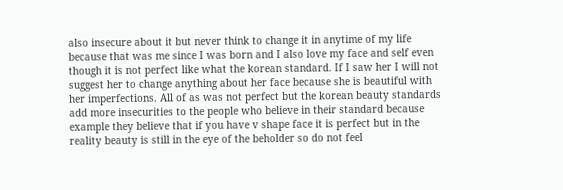also insecure about it but never think to change it in anytime of my life because that was me since I was born and I also love my face and self even though it is not perfect like what the korean standard. If I saw her I will not suggest her to change anything about her face because she is beautiful with her imperfections. All of as was not perfect but the korean beauty standards add more insecurities to the people who believe in their standard because example they believe that if you have v shape face it is perfect but in the reality beauty is still in the eye of the beholder so do not feel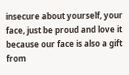insecure about yourself, your face, just be proud and love it because our face is also a gift from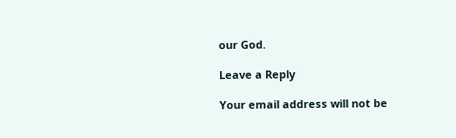our God.

Leave a Reply

Your email address will not be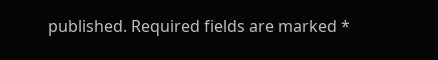published. Required fields are marked *